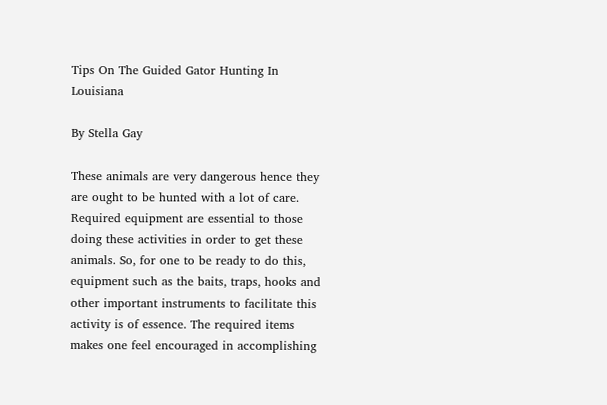Tips On The Guided Gator Hunting In Louisiana

By Stella Gay

These animals are very dangerous hence they are ought to be hunted with a lot of care. Required equipment are essential to those doing these activities in order to get these animals. So, for one to be ready to do this, equipment such as the baits, traps, hooks and other important instruments to facilitate this activity is of essence. The required items makes one feel encouraged in accomplishing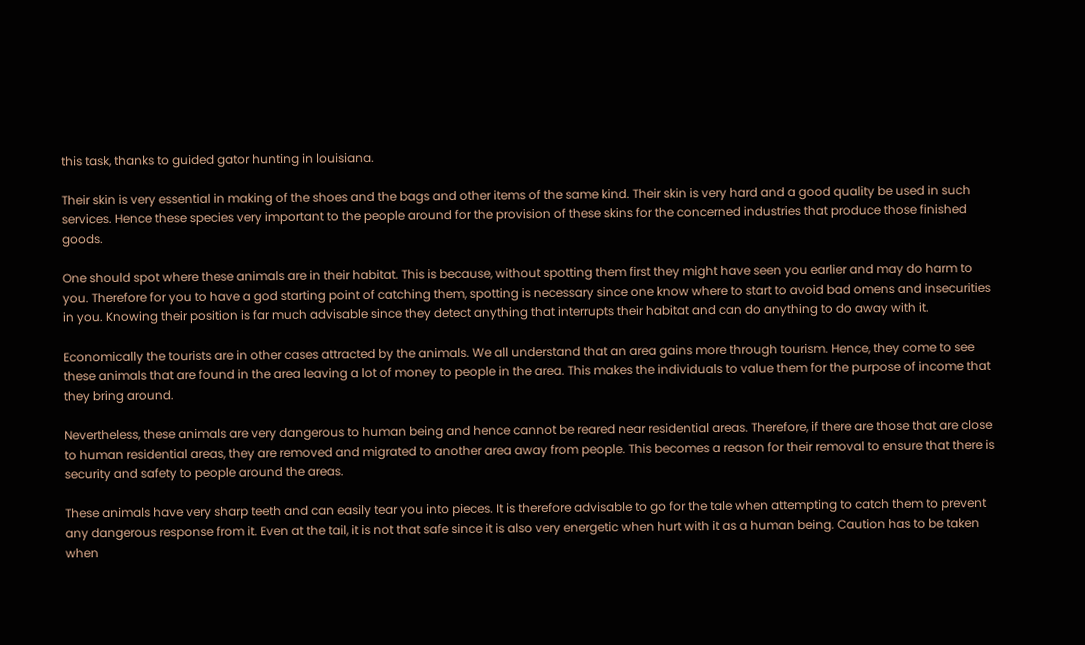this task, thanks to guided gator hunting in louisiana.

Their skin is very essential in making of the shoes and the bags and other items of the same kind. Their skin is very hard and a good quality be used in such services. Hence these species very important to the people around for the provision of these skins for the concerned industries that produce those finished goods.

One should spot where these animals are in their habitat. This is because, without spotting them first they might have seen you earlier and may do harm to you. Therefore for you to have a god starting point of catching them, spotting is necessary since one know where to start to avoid bad omens and insecurities in you. Knowing their position is far much advisable since they detect anything that interrupts their habitat and can do anything to do away with it.

Economically the tourists are in other cases attracted by the animals. We all understand that an area gains more through tourism. Hence, they come to see these animals that are found in the area leaving a lot of money to people in the area. This makes the individuals to value them for the purpose of income that they bring around.

Nevertheless, these animals are very dangerous to human being and hence cannot be reared near residential areas. Therefore, if there are those that are close to human residential areas, they are removed and migrated to another area away from people. This becomes a reason for their removal to ensure that there is security and safety to people around the areas.

These animals have very sharp teeth and can easily tear you into pieces. It is therefore advisable to go for the tale when attempting to catch them to prevent any dangerous response from it. Even at the tail, it is not that safe since it is also very energetic when hurt with it as a human being. Caution has to be taken when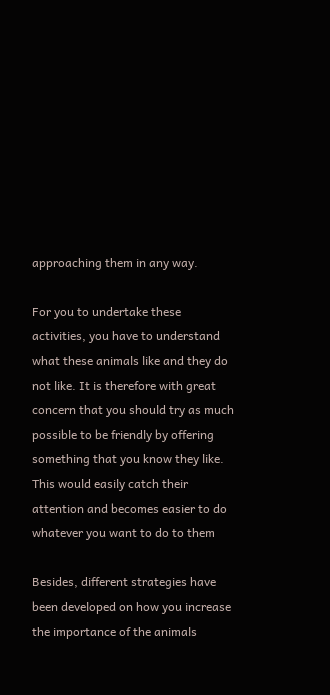approaching them in any way.

For you to undertake these activities, you have to understand what these animals like and they do not like. It is therefore with great concern that you should try as much possible to be friendly by offering something that you know they like. This would easily catch their attention and becomes easier to do whatever you want to do to them

Besides, different strategies have been developed on how you increase the importance of the animals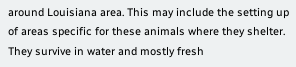around Louisiana area. This may include the setting up of areas specific for these animals where they shelter. They survive in water and mostly fresh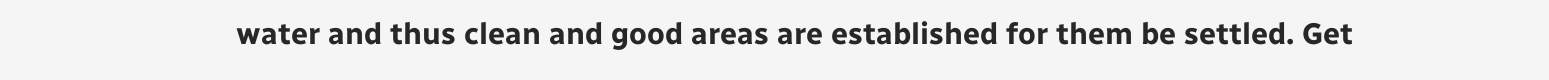water and thus clean and good areas are established for them be settled. Get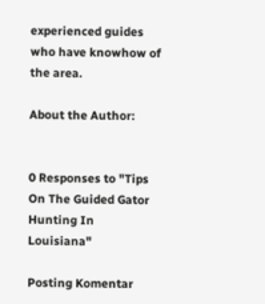experienced guides who have knowhow of the area.

About the Author:


0 Responses to "Tips On The Guided Gator Hunting In Louisiana"

Posting Komentar